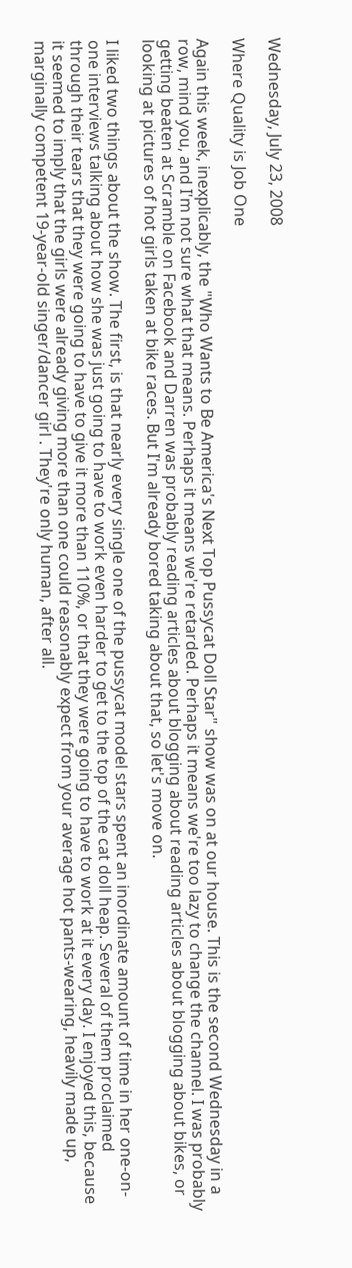Wednesday, July 23, 2008

Where Quality is Job One

Again this week, inexplicably, the "Who Wants to Be America's Next Top Pussycat Doll Star" show was on at our house. This is the second Wednesday in a row, mind you, and I'm not sure what that means. Perhaps it means we're retarded. Perhaps it means we're too lazy to change the channel. I was probably getting beaten at Scramble on Facebook and Darren was probably reading articles about blogging about reading articles about blogging about bikes, or looking at pictures of hot girls taken at bike races. But I'm already bored taking about that, so let's move on.

I liked two things about the show. The first, is that nearly every single one of the pussycat model stars spent an inordinate amount of time in her one-on-one interviews talking about how she was just going to have to work even harder to get to the top of the cat doll heap. Several of them proclaimed through their tears that they were going to have to give it more than 110%, or that they were going to have to work at it every day. I enjoyed this, because it seemed to imply that the girls were already giving more than one could reasonably expect from your average hot pants-wearing, heavily made up, marginally competent 19-year-old singer/dancer girl . They're only human, after all.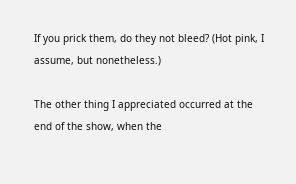If you prick them, do they not bleed? (Hot pink, I assume, but nonetheless.)

The other thing I appreciated occurred at the end of the show, when the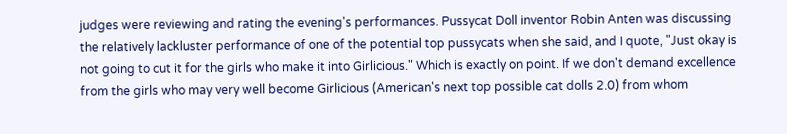judges were reviewing and rating the evening's performances. Pussycat Doll inventor Robin Anten was discussing the relatively lackluster performance of one of the potential top pussycats when she said, and I quote, "Just okay is not going to cut it for the girls who make it into Girlicious." Which is exactly on point. If we don't demand excellence from the girls who may very well become Girlicious (American's next top possible cat dolls 2.0) from whom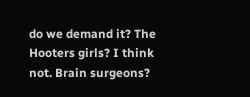do we demand it? The Hooters girls? I think not. Brain surgeons?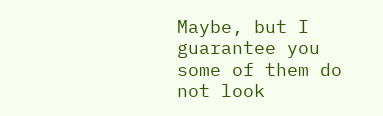Maybe, but I guarantee you some of them do not look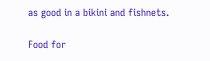as good in a bikini and fishnets.

Food for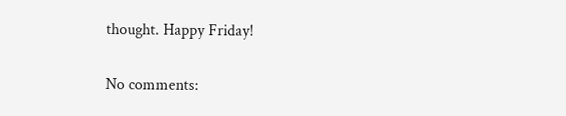thought. Happy Friday!

No comments: